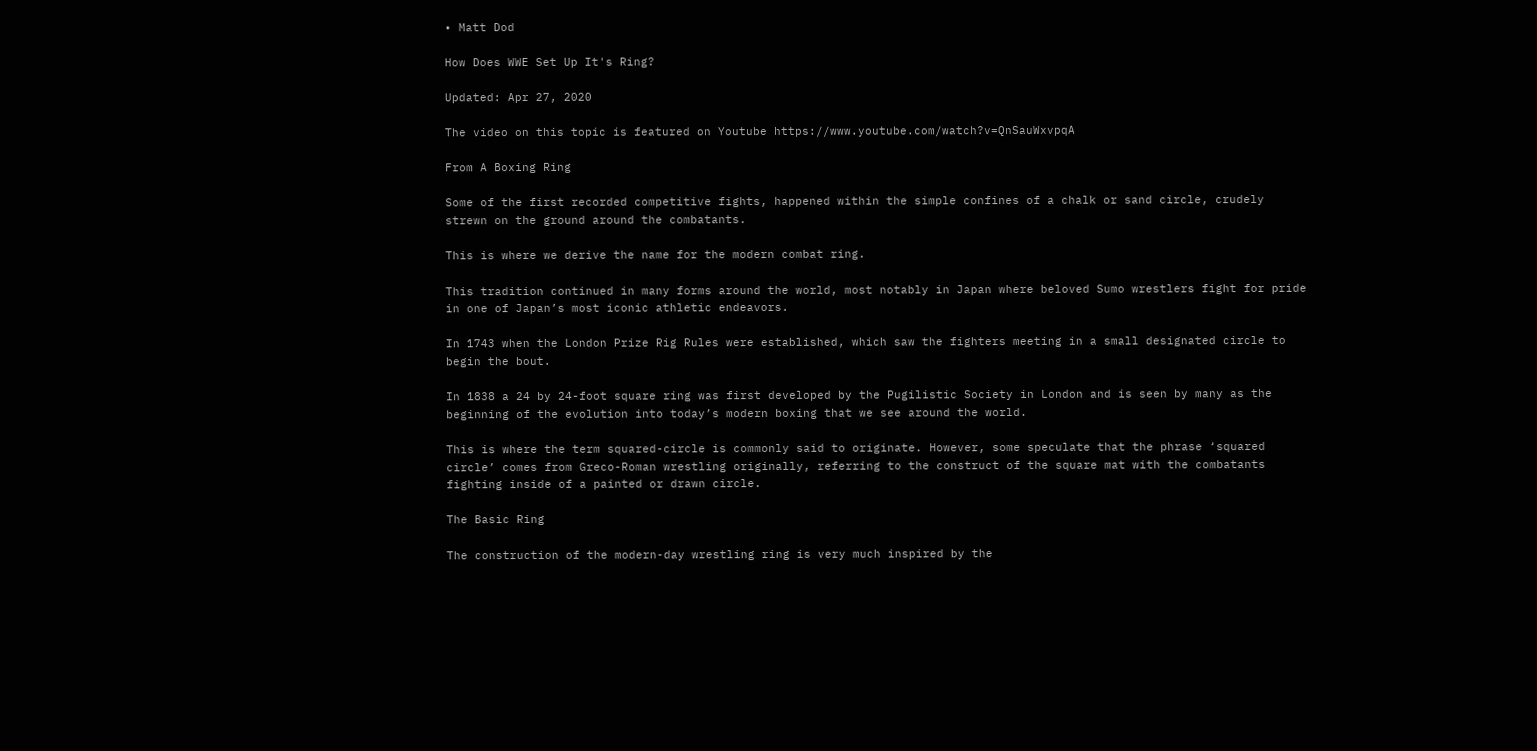• Matt Dod

How Does WWE Set Up It's Ring?

Updated: Apr 27, 2020

The video on this topic is featured on Youtube https://www.youtube.com/watch?v=QnSauWxvpqA

From A Boxing Ring

Some of the first recorded competitive fights, happened within the simple confines of a chalk or sand circle, crudely strewn on the ground around the combatants.

This is where we derive the name for the modern combat ring.

This tradition continued in many forms around the world, most notably in Japan where beloved Sumo wrestlers fight for pride in one of Japan’s most iconic athletic endeavors.

In 1743 when the London Prize Rig Rules were established, which saw the fighters meeting in a small designated circle to begin the bout.

In 1838 a 24 by 24-foot square ring was first developed by the Pugilistic Society in London and is seen by many as the beginning of the evolution into today’s modern boxing that we see around the world.

This is where the term squared-circle is commonly said to originate. However, some speculate that the phrase ‘squared circle’ comes from Greco-Roman wrestling originally, referring to the construct of the square mat with the combatants fighting inside of a painted or drawn circle.

The Basic Ring

The construction of the modern-day wrestling ring is very much inspired by the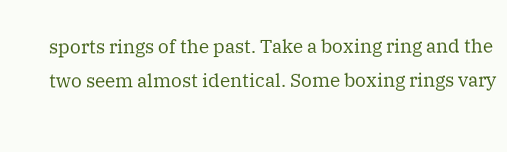sports rings of the past. Take a boxing ring and the two seem almost identical. Some boxing rings vary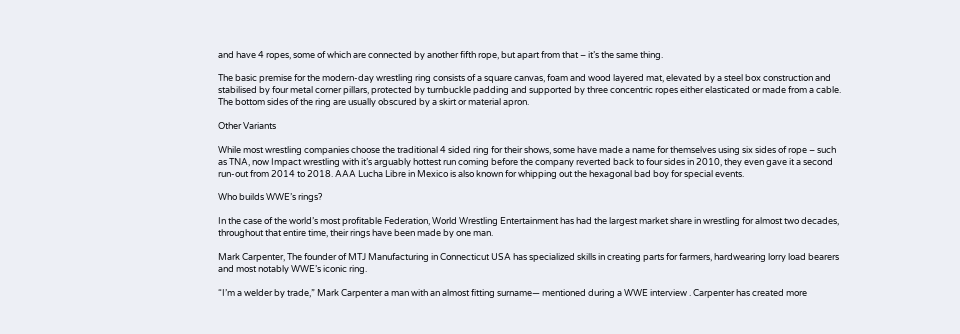and have 4 ropes, some of which are connected by another fifth rope, but apart from that – it’s the same thing.

The basic premise for the modern-day wrestling ring consists of a square canvas, foam and wood layered mat, elevated by a steel box construction and stabilised by four metal corner pillars, protected by turnbuckle padding and supported by three concentric ropes either elasticated or made from a cable. The bottom sides of the ring are usually obscured by a skirt or material apron.

Other Variants

While most wrestling companies choose the traditional 4 sided ring for their shows, some have made a name for themselves using six sides of rope – such as TNA, now Impact wrestling with it’s arguably hottest run coming before the company reverted back to four sides in 2010, they even gave it a second run-out from 2014 to 2018. AAA Lucha Libre in Mexico is also known for whipping out the hexagonal bad boy for special events.

Who builds WWE’s rings?

In the case of the world’s most profitable Federation, World Wrestling Entertainment has had the largest market share in wrestling for almost two decades, throughout that entire time, their rings have been made by one man.

Mark Carpenter, The founder of MTJ Manufacturing in Connecticut USA has specialized skills in creating parts for farmers, hardwearing lorry load bearers and most notably WWE’s iconic ring.

“I’m a welder by trade,” Mark Carpenter a man with an almost fitting surname— mentioned during a WWE interview . Carpenter has created more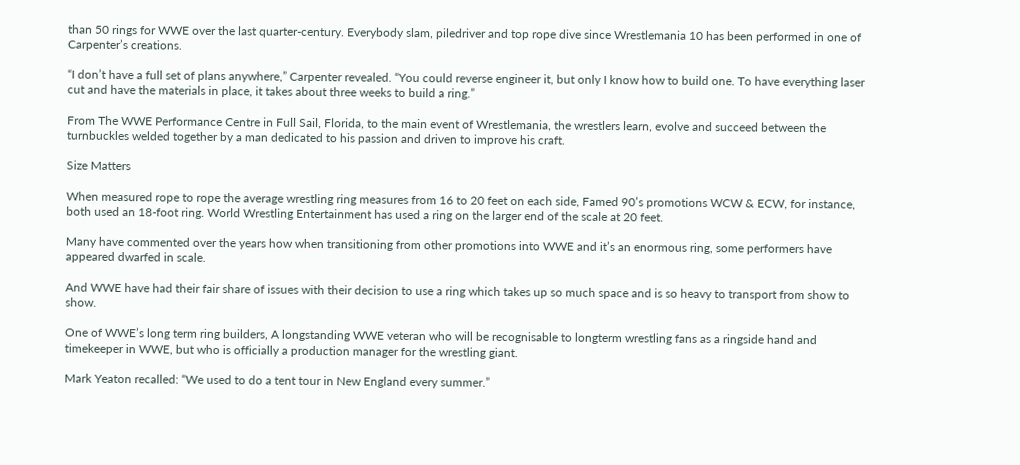than 50 rings for WWE over the last quarter-century. Everybody slam, piledriver and top rope dive since Wrestlemania 10 has been performed in one of Carpenter’s creations.

“I don’t have a full set of plans anywhere,” Carpenter revealed. “You could reverse engineer it, but only I know how to build one. To have everything laser cut and have the materials in place, it takes about three weeks to build a ring.”

From The WWE Performance Centre in Full Sail, Florida, to the main event of Wrestlemania, the wrestlers learn, evolve and succeed between the turnbuckles welded together by a man dedicated to his passion and driven to improve his craft.

Size Matters

When measured rope to rope the average wrestling ring measures from 16 to 20 feet on each side, Famed 90’s promotions WCW & ECW, for instance, both used an 18-foot ring. World Wrestling Entertainment has used a ring on the larger end of the scale at 20 feet.

Many have commented over the years how when transitioning from other promotions into WWE and it’s an enormous ring, some performers have appeared dwarfed in scale.

And WWE have had their fair share of issues with their decision to use a ring which takes up so much space and is so heavy to transport from show to show.

One of WWE’s long term ring builders, A longstanding WWE veteran who will be recognisable to longterm wrestling fans as a ringside hand and timekeeper in WWE, but who is officially a production manager for the wrestling giant.

Mark Yeaton recalled: “We used to do a tent tour in New England every summer.”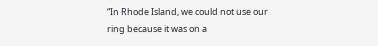“In Rhode Island, we could not use our ring because it was on a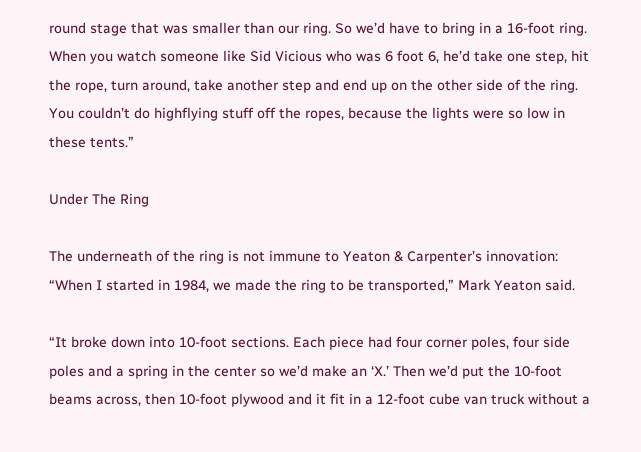round stage that was smaller than our ring. So we’d have to bring in a 16-foot ring. When you watch someone like Sid Vicious who was 6 foot 6, he’d take one step, hit the rope, turn around, take another step and end up on the other side of the ring. You couldn’t do highflying stuff off the ropes, because the lights were so low in these tents.”

Under The Ring

The underneath of the ring is not immune to Yeaton & Carpenter’s innovation: “When I started in 1984, we made the ring to be transported,” Mark Yeaton said.

“It broke down into 10-foot sections. Each piece had four corner poles, four side poles and a spring in the center so we’d make an ‘X.’ Then we’d put the 10-foot beams across, then 10-foot plywood and it fit in a 12-foot cube van truck without a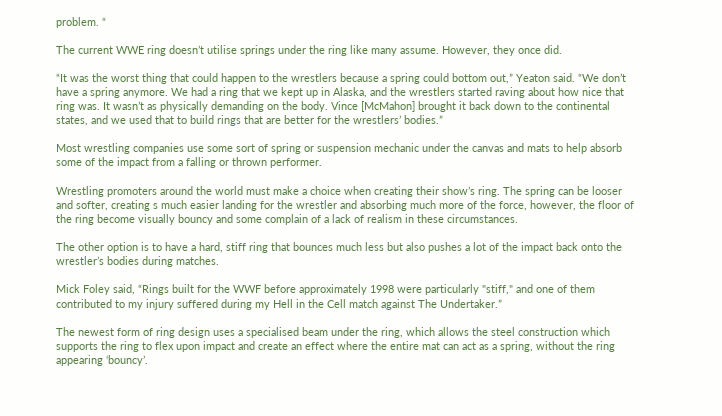problem. “

The current WWE ring doesn’t utilise springs under the ring like many assume. However, they once did.

“It was the worst thing that could happen to the wrestlers because a spring could bottom out,” Yeaton said. “We don’t have a spring anymore. We had a ring that we kept up in Alaska, and the wrestlers started raving about how nice that ring was. It wasn’t as physically demanding on the body. Vince [McMahon] brought it back down to the continental states, and we used that to build rings that are better for the wrestlers’ bodies.”

Most wrestling companies use some sort of spring or suspension mechanic under the canvas and mats to help absorb some of the impact from a falling or thrown performer.

Wrestling promoters around the world must make a choice when creating their show’s ring. The spring can be looser and softer, creating s much easier landing for the wrestler and absorbing much more of the force, however, the floor of the ring become visually bouncy and some complain of a lack of realism in these circumstances.

The other option is to have a hard, stiff ring that bounces much less but also pushes a lot of the impact back onto the wrestler’s bodies during matches.

Mick Foley said, “Rings built for the WWF before approximately 1998 were particularly "stiff," and one of them contributed to my injury suffered during my Hell in the Cell match against The Undertaker.”

The newest form of ring design uses a specialised beam under the ring, which allows the steel construction which supports the ring to flex upon impact and create an effect where the entire mat can act as a spring, without the ring appearing ‘bouncy’.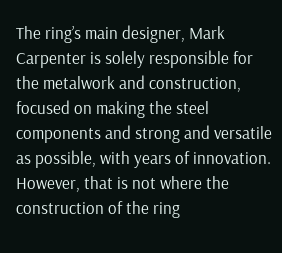The ring’s main designer, Mark Carpenter is solely responsible for the metalwork and construction, focused on making the steel components and strong and versatile as possible, with years of innovation. However, that is not where the construction of the ring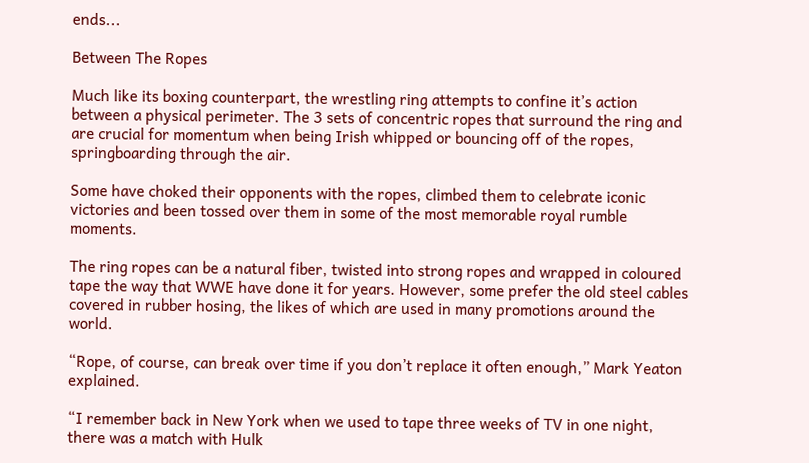ends...

Between The Ropes

Much like its boxing counterpart, the wrestling ring attempts to confine it’s action between a physical perimeter. The 3 sets of concentric ropes that surround the ring and are crucial for momentum when being Irish whipped or bouncing off of the ropes, springboarding through the air.

Some have choked their opponents with the ropes, climbed them to celebrate iconic victories and been tossed over them in some of the most memorable royal rumble moments.

The ring ropes can be a natural fiber, twisted into strong ropes and wrapped in coloured tape the way that WWE have done it for years. However, some prefer the old steel cables covered in rubber hosing, the likes of which are used in many promotions around the world.

“Rope, of course, can break over time if you don’t replace it often enough,” Mark Yeaton explained.

“I remember back in New York when we used to tape three weeks of TV in one night, there was a match with Hulk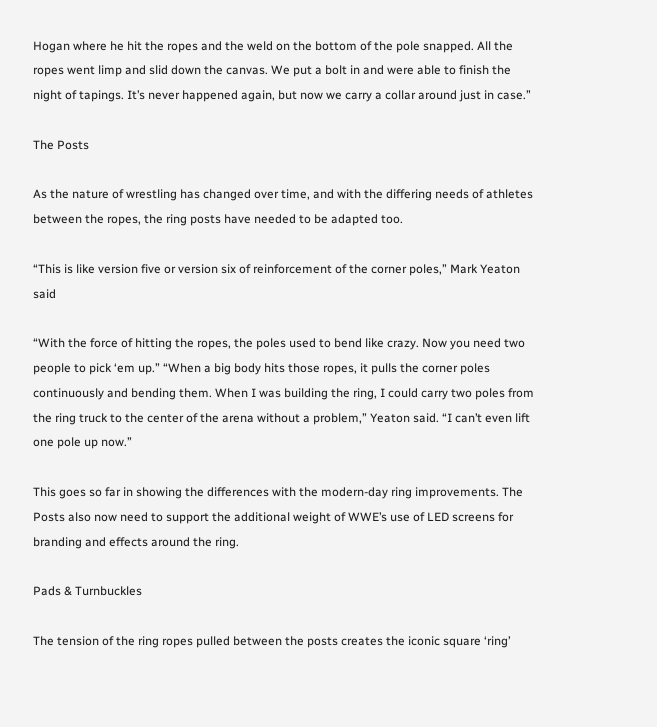Hogan where he hit the ropes and the weld on the bottom of the pole snapped. All the ropes went limp and slid down the canvas. We put a bolt in and were able to finish the night of tapings. It’s never happened again, but now we carry a collar around just in case.”

The Posts

As the nature of wrestling has changed over time, and with the differing needs of athletes between the ropes, the ring posts have needed to be adapted too.

“This is like version five or version six of reinforcement of the corner poles,” Mark Yeaton said

“With the force of hitting the ropes, the poles used to bend like crazy. Now you need two people to pick ‘em up.” “When a big body hits those ropes, it pulls the corner poles continuously and bending them. When I was building the ring, I could carry two poles from the ring truck to the center of the arena without a problem,” Yeaton said. “I can’t even lift one pole up now.”

This goes so far in showing the differences with the modern-day ring improvements. The Posts also now need to support the additional weight of WWE’s use of LED screens for branding and effects around the ring.

Pads & Turnbuckles

The tension of the ring ropes pulled between the posts creates the iconic square ‘ring’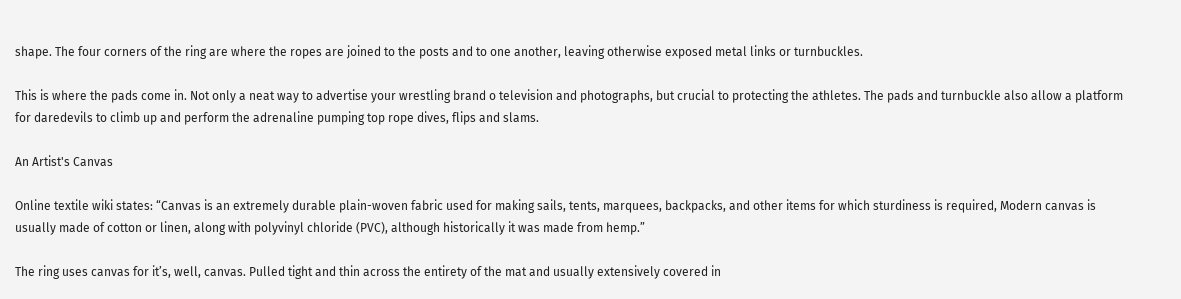shape. The four corners of the ring are where the ropes are joined to the posts and to one another, leaving otherwise exposed metal links or turnbuckles.

This is where the pads come in. Not only a neat way to advertise your wrestling brand o television and photographs, but crucial to protecting the athletes. The pads and turnbuckle also allow a platform for daredevils to climb up and perform the adrenaline pumping top rope dives, flips and slams.

An Artist's Canvas

Online textile wiki states: “Canvas is an extremely durable plain-woven fabric used for making sails, tents, marquees, backpacks, and other items for which sturdiness is required, Modern canvas is usually made of cotton or linen, along with polyvinyl chloride (PVC), although historically it was made from hemp.”

The ring uses canvas for it’s, well, canvas. Pulled tight and thin across the entirety of the mat and usually extensively covered in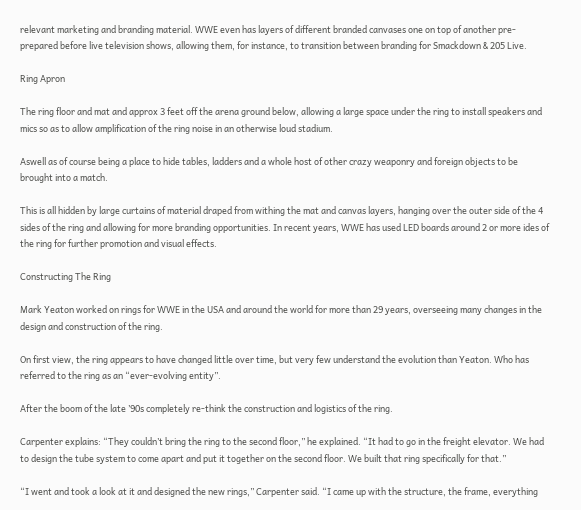relevant marketing and branding material. WWE even has layers of different branded canvases one on top of another pre-prepared before live television shows, allowing them, for instance, to transition between branding for Smackdown & 205 Live.

Ring Apron

The ring floor and mat and approx 3 feet off the arena ground below, allowing a large space under the ring to install speakers and mics so as to allow amplification of the ring noise in an otherwise loud stadium.

Aswell as of course being a place to hide tables, ladders and a whole host of other crazy weaponry and foreign objects to be brought into a match.

This is all hidden by large curtains of material draped from withing the mat and canvas layers, hanging over the outer side of the 4 sides of the ring and allowing for more branding opportunities. In recent years, WWE has used LED boards around 2 or more ides of the ring for further promotion and visual effects.

Constructing The Ring

Mark Yeaton worked on rings for WWE in the USA and around the world for more than 29 years, overseeing many changes in the design and construction of the ring.

On first view, the ring appears to have changed little over time, but very few understand the evolution than Yeaton. Who has referred to the ring as an “ever-evolving entity”.

After the boom of the late ’90s completely re-think the construction and logistics of the ring.

Carpenter explains: “They couldn’t bring the ring to the second floor,” he explained. “It had to go in the freight elevator. We had to design the tube system to come apart and put it together on the second floor. We built that ring specifically for that.”

“I went and took a look at it and designed the new rings,” Carpenter said. “I came up with the structure, the frame, everything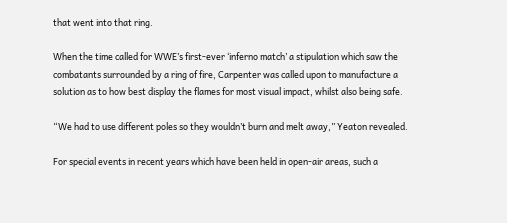that went into that ring.

When the time called for WWE’s first-ever ‘inferno match’ a stipulation which saw the combatants surrounded by a ring of fire, Carpenter was called upon to manufacture a solution as to how best display the flames for most visual impact, whilst also being safe.

“We had to use different poles so they wouldn’t burn and melt away,” Yeaton revealed.

For special events in recent years which have been held in open-air areas, such a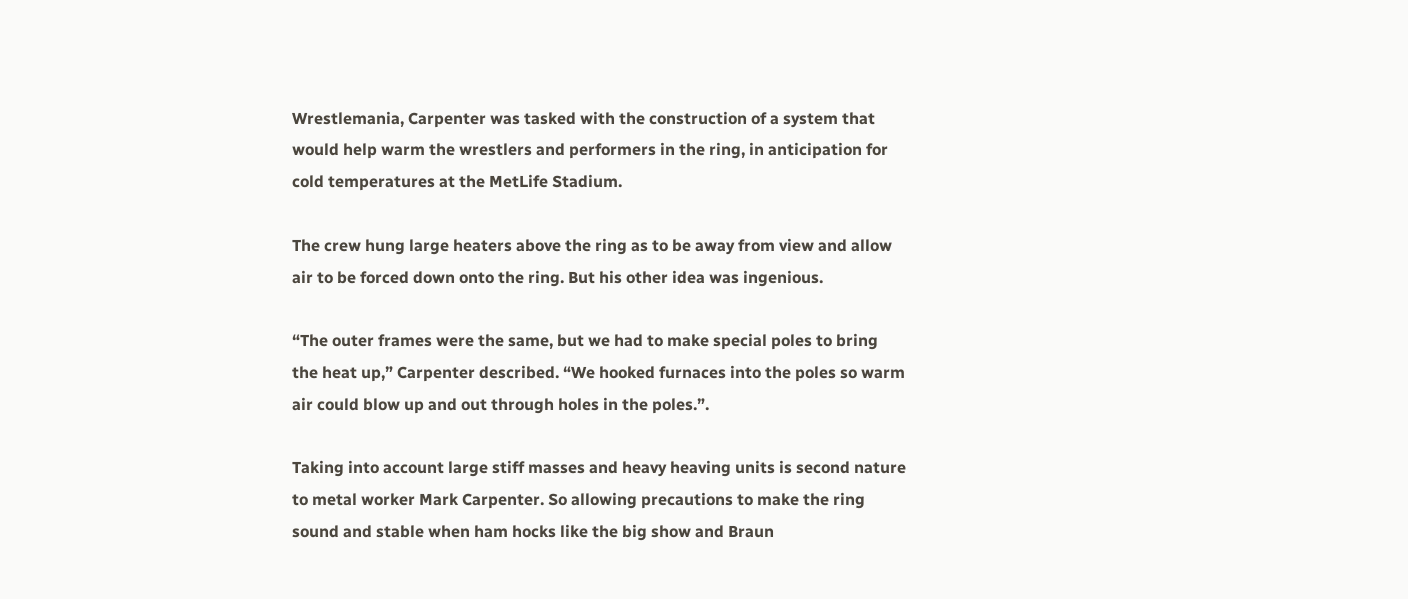Wrestlemania, Carpenter was tasked with the construction of a system that would help warm the wrestlers and performers in the ring, in anticipation for cold temperatures at the MetLife Stadium.

The crew hung large heaters above the ring as to be away from view and allow air to be forced down onto the ring. But his other idea was ingenious.

“The outer frames were the same, but we had to make special poles to bring the heat up,” Carpenter described. “We hooked furnaces into the poles so warm air could blow up and out through holes in the poles.”.

Taking into account large stiff masses and heavy heaving units is second nature to metal worker Mark Carpenter. So allowing precautions to make the ring sound and stable when ham hocks like the big show and Braun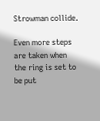Strowman collide.

Even more steps are taken when the ring is set to be put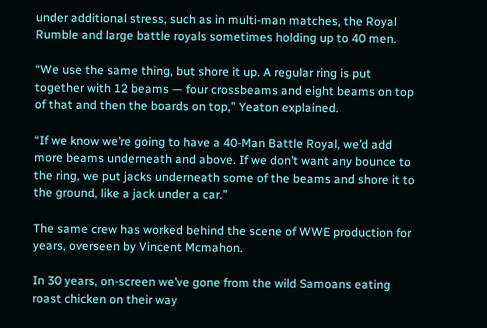under additional stress, such as in multi-man matches, the Royal Rumble and large battle royals sometimes holding up to 40 men.

“We use the same thing, but shore it up. A regular ring is put together with 12 beams — four crossbeams and eight beams on top of that and then the boards on top,” Yeaton explained.

“If we know we’re going to have a 40-Man Battle Royal, we’d add more beams underneath and above. If we don’t want any bounce to the ring, we put jacks underneath some of the beams and shore it to the ground, like a jack under a car.”

The same crew has worked behind the scene of WWE production for years, overseen by Vincent Mcmahon.

In 30 years, on-screen we’ve gone from the wild Samoans eating roast chicken on their way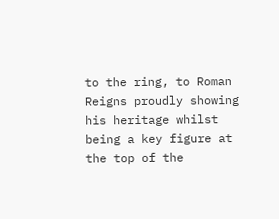to the ring, to Roman Reigns proudly showing his heritage whilst being a key figure at the top of the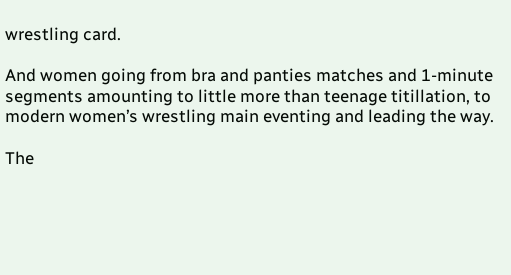wrestling card.

And women going from bra and panties matches and 1-minute segments amounting to little more than teenage titillation, to modern women’s wrestling main eventing and leading the way.

The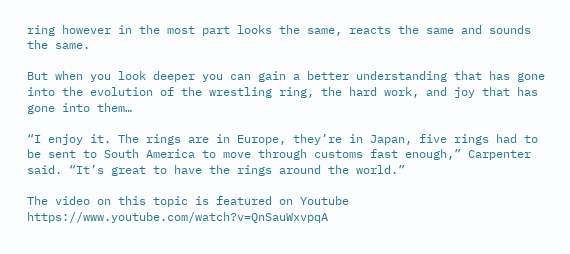ring however in the most part looks the same, reacts the same and sounds the same.

But when you look deeper you can gain a better understanding that has gone into the evolution of the wrestling ring, the hard work, and joy that has gone into them…

“I enjoy it. The rings are in Europe, they’re in Japan, five rings had to be sent to South America to move through customs fast enough,” Carpenter said. “It’s great to have the rings around the world.”

The video on this topic is featured on Youtube https://www.youtube.com/watch?v=QnSauWxvpqA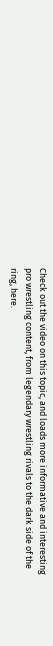Check out the video on this topic, and loads more informative and interesting pro wrestling content, from legendary wrestling rivals to the dark side of the ring, here.